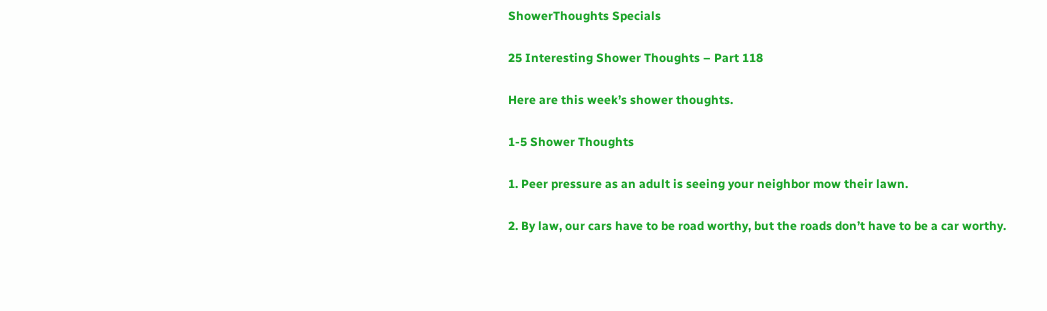ShowerThoughts Specials

25 Interesting Shower Thoughts – Part 118

Here are this week’s shower thoughts.

1-5 Shower Thoughts

1. Peer pressure as an adult is seeing your neighbor mow their lawn.

2. By law, our cars have to be road worthy, but the roads don’t have to be a car worthy.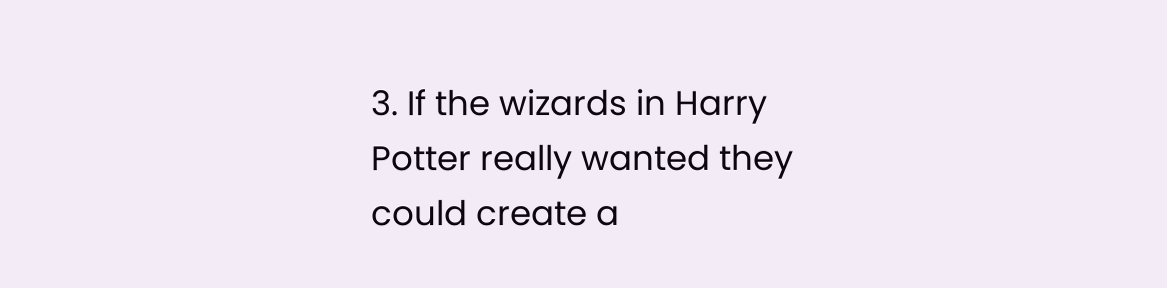3. If the wizards in Harry Potter really wanted they could create a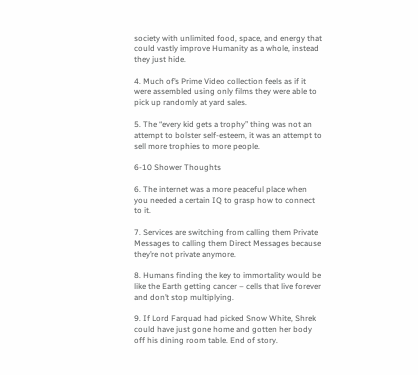society with unlimited food, space, and energy that could vastly improve Humanity as a whole, instead they just hide.

4. Much of’s Prime Video collection feels as if it were assembled using only films they were able to pick up randomly at yard sales.

5. The “every kid gets a trophy” thing was not an attempt to bolster self-esteem, it was an attempt to sell more trophies to more people.

6-10 Shower Thoughts

6. The internet was a more peaceful place when you needed a certain IQ to grasp how to connect to it.

7. Services are switching from calling them Private Messages to calling them Direct Messages because they’re not private anymore.

8. Humans finding the key to immortality would be like the Earth getting cancer – cells that live forever and don’t stop multiplying.

9. If Lord Farquad had picked Snow White, Shrek could have just gone home and gotten her body off his dining room table. End of story.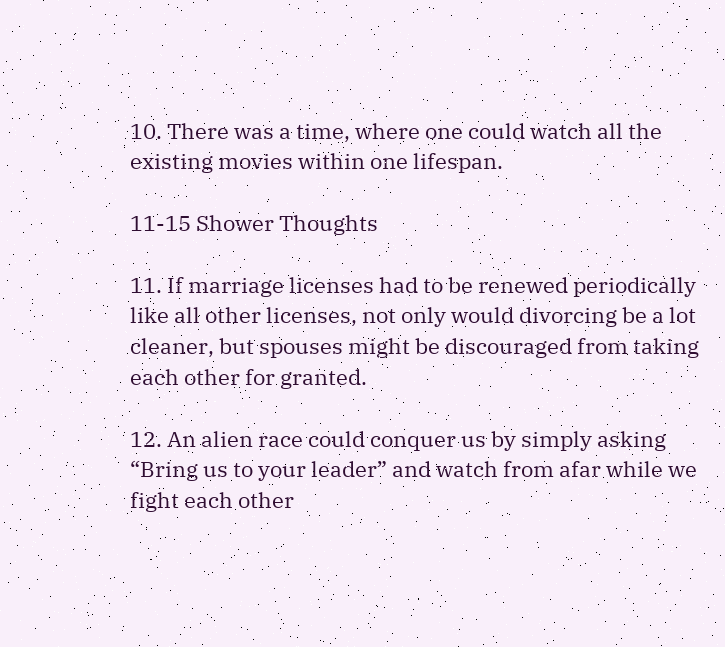10. There was a time, where one could watch all the existing movies within one lifespan.

11-15 Shower Thoughts

11. If marriage licenses had to be renewed periodically like all other licenses, not only would divorcing be a lot cleaner, but spouses might be discouraged from taking each other for granted.

12. An alien race could conquer us by simply asking “Bring us to your leader” and watch from afar while we fight each other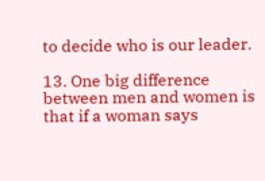to decide who is our leader.

13. One big difference between men and women is that if a woman says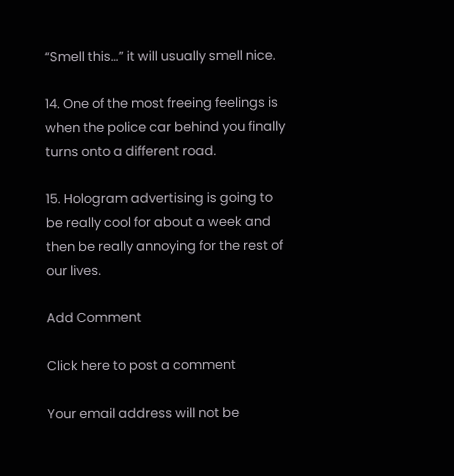“Smell this…” it will usually smell nice.

14. One of the most freeing feelings is when the police car behind you finally turns onto a different road.

15. Hologram advertising is going to be really cool for about a week and then be really annoying for the rest of our lives.

Add Comment

Click here to post a comment

Your email address will not be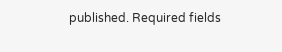published. Required fields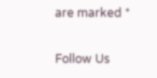are marked *


Follow Us